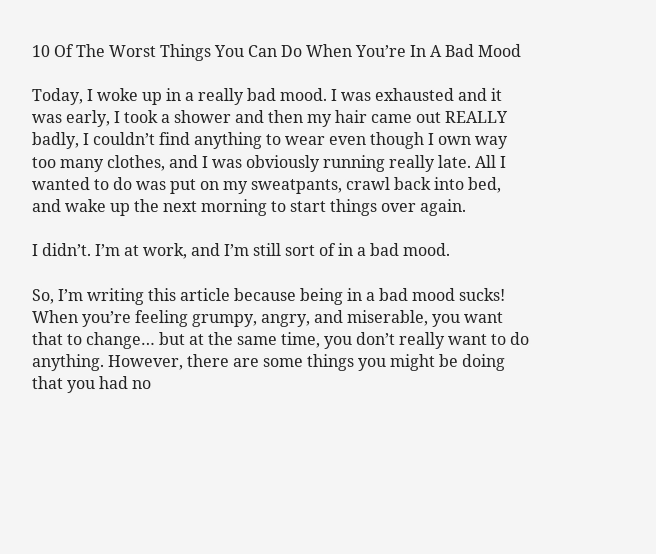10 Of The Worst Things You Can Do When You’re In A Bad Mood

Today, I woke up in a really bad mood. I was exhausted and it was early, I took a shower and then my hair came out REALLY badly, I couldn’t find anything to wear even though I own way too many clothes, and I was obviously running really late. All I wanted to do was put on my sweatpants, crawl back into bed, and wake up the next morning to start things over again.

I didn’t. I’m at work, and I’m still sort of in a bad mood.

So, I’m writing this article because being in a bad mood sucks! When you’re feeling grumpy, angry, and miserable, you want that to change… but at the same time, you don’t really want to do anything. However, there are some things you might be doing that you had no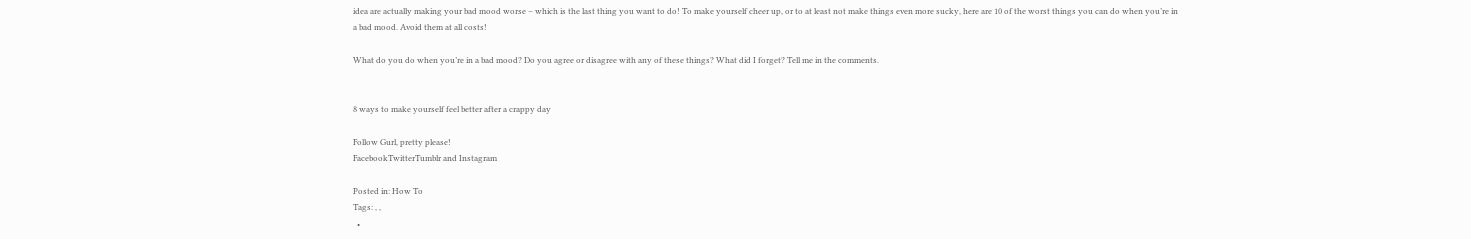idea are actually making your bad mood worse – which is the last thing you want to do! To make yourself cheer up, or to at least not make things even more sucky, here are 10 of the worst things you can do when you’re in a bad mood. Avoid them at all costs!

What do you do when you’re in a bad mood? Do you agree or disagree with any of these things? What did I forget? Tell me in the comments.


8 ways to make yourself feel better after a crappy day

Follow Gurl, pretty please!
FacebookTwitterTumblr and Instagram

Posted in: How To
Tags: , ,
  •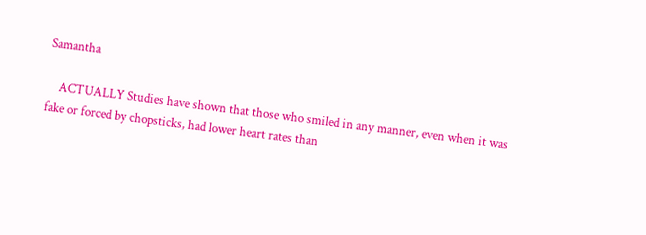Samantha

    ACTUALLY Studies have shown that those who smiled in any manner, even when it was fake or forced by chopsticks, had lower heart rates than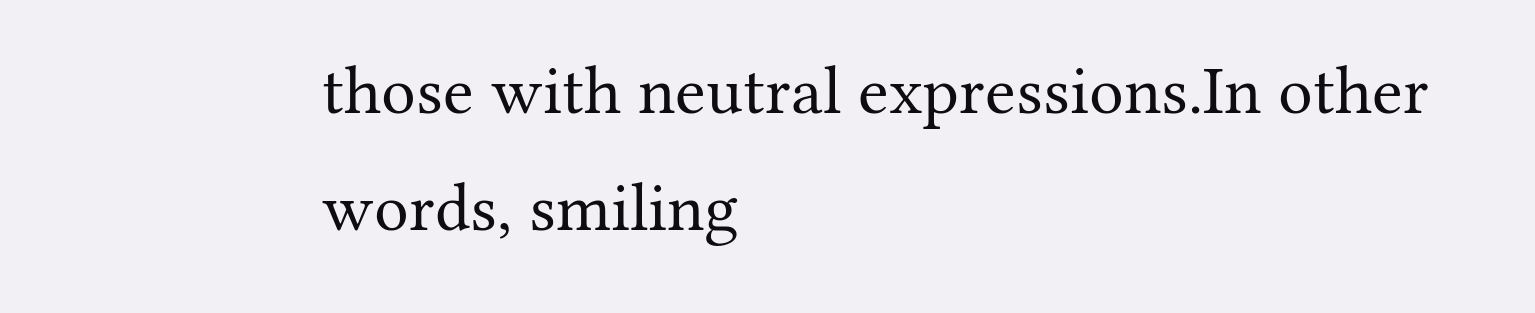those with neutral expressions.In other words, smiling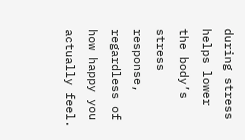during stress helps lower the body’s stress response, regardless of how happy you actually feel.